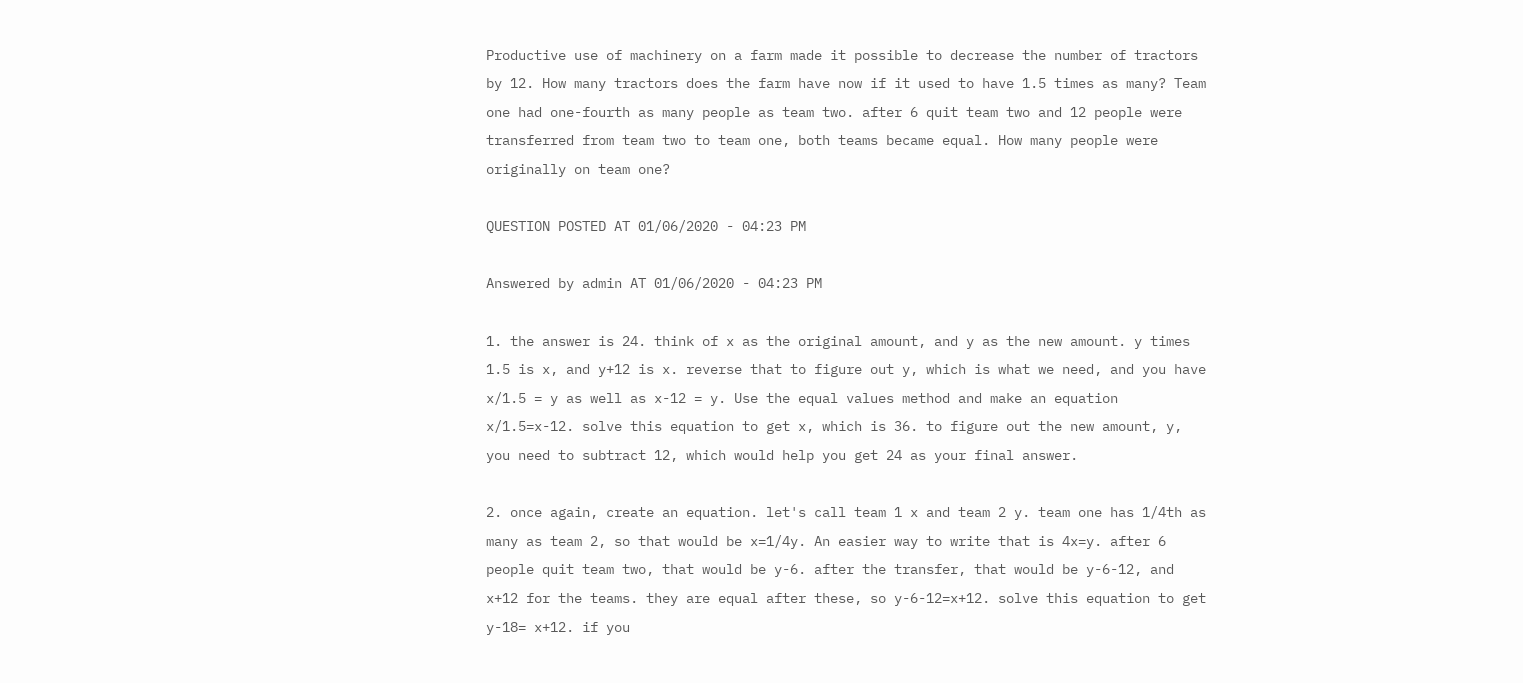Productive use of machinery on a farm made it possible to decrease the number of tractors by 12. How many tractors does the farm have now if it used to have 1.5 times as many? Team one had one-fourth as many people as team two. after 6 quit team two and 12 people were transferred from team two to team one, both teams became equal. How many people were originally on team one?

QUESTION POSTED AT 01/06/2020 - 04:23 PM

Answered by admin AT 01/06/2020 - 04:23 PM

1. the answer is 24. think of x as the original amount, and y as the new amount. y times 1.5 is x, and y+12 is x. reverse that to figure out y, which is what we need, and you have x/1.5 = y as well as x-12 = y. Use the equal values method and make an equation x/1.5=x-12. solve this equation to get x, which is 36. to figure out the new amount, y, you need to subtract 12, which would help you get 24 as your final answer.

2. once again, create an equation. let's call team 1 x and team 2 y. team one has 1/4th as many as team 2, so that would be x=1/4y. An easier way to write that is 4x=y. after 6 people quit team two, that would be y-6. after the transfer, that would be y-6-12, and x+12 for the teams. they are equal after these, so y-6-12=x+12. solve this equation to get y-18= x+12. if you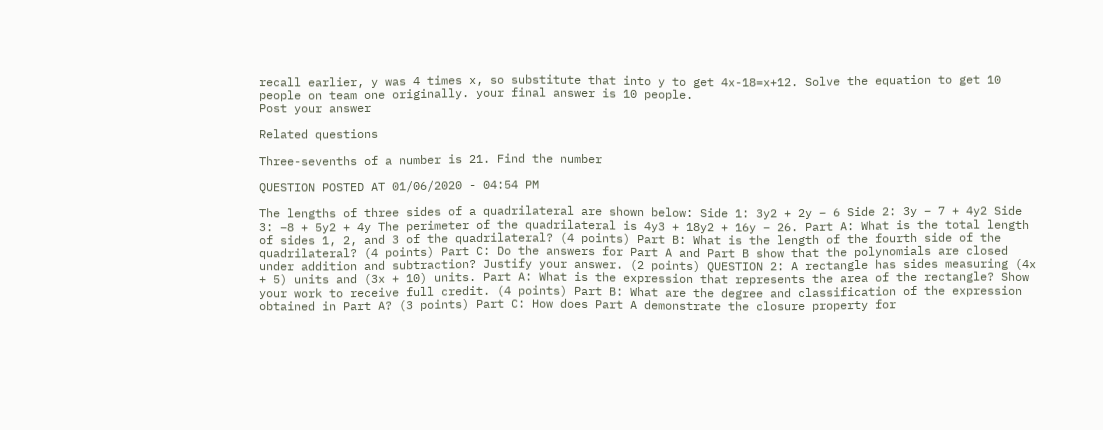recall earlier, y was 4 times x, so substitute that into y to get 4x-18=x+12. Solve the equation to get 10 people on team one originally. your final answer is 10 people.
Post your answer

Related questions

Three-sevenths of a number is 21. Find the number

QUESTION POSTED AT 01/06/2020 - 04:54 PM

The lengths of three sides of a quadrilateral are shown below: Side 1: 3y2 + 2y − 6 Side 2: 3y − 7 + 4y2 Side 3: −8 + 5y2 + 4y The perimeter of the quadrilateral is 4y3 + 18y2 + 16y − 26. Part A: What is the total length of sides 1, 2, and 3 of the quadrilateral? (4 points) Part B: What is the length of the fourth side of the quadrilateral? (4 points) Part C: Do the answers for Part A and Part B show that the polynomials are closed under addition and subtraction? Justify your answer. (2 points) QUESTION 2: A rectangle has sides measuring (4x + 5) units and (3x + 10) units. Part A: What is the expression that represents the area of the rectangle? Show your work to receive full credit. (4 points) Part B: What are the degree and classification of the expression obtained in Part A? (3 points) Part C: How does Part A demonstrate the closure property for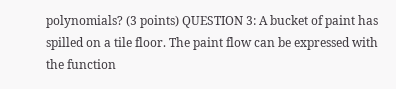polynomials? (3 points) QUESTION 3: A bucket of paint has spilled on a tile floor. The paint flow can be expressed with the function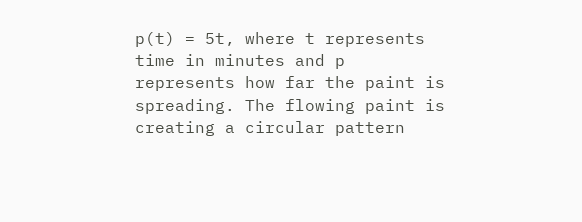p(t) = 5t, where t represents time in minutes and p represents how far the paint is spreading. The flowing paint is creating a circular pattern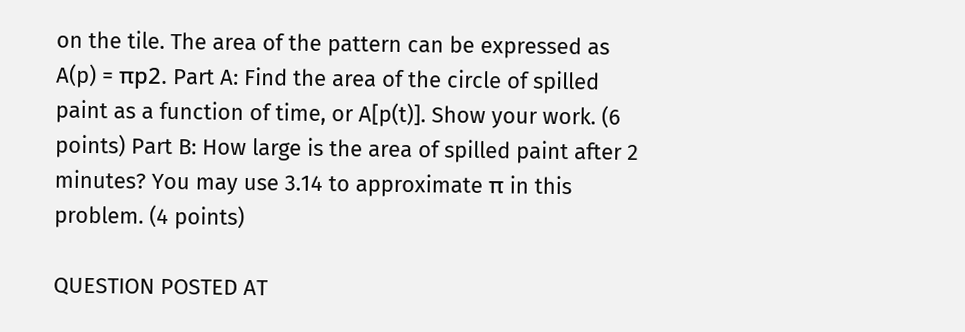on the tile. The area of the pattern can be expressed as A(p) = πp2. Part A: Find the area of the circle of spilled paint as a function of time, or A[p(t)]. Show your work. (6 points) Part B: How large is the area of spilled paint after 2 minutes? You may use 3.14 to approximate π in this problem. (4 points)

QUESTION POSTED AT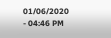01/06/2020 - 04:46 PM